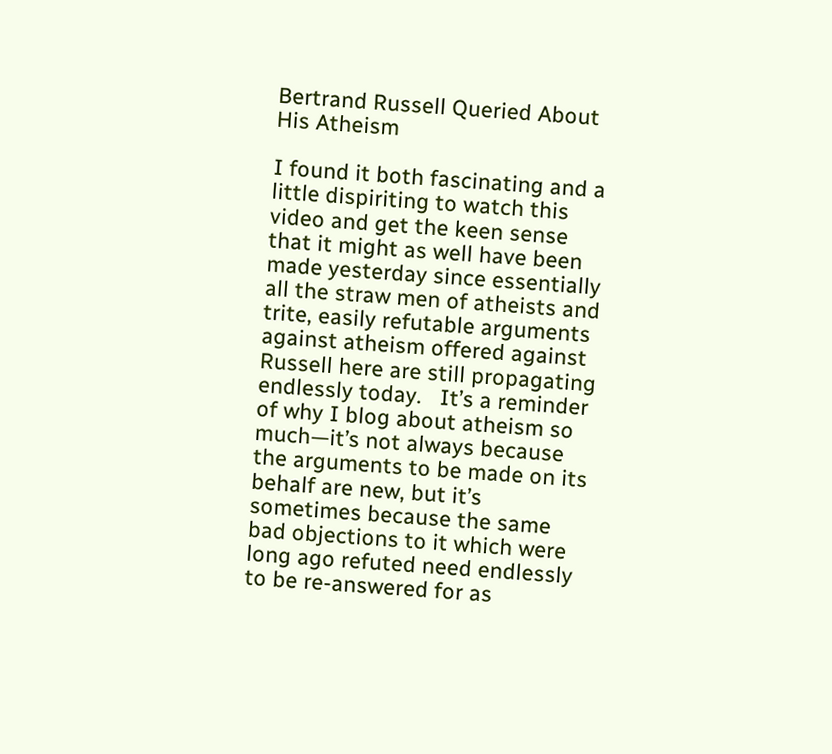Bertrand Russell Queried About His Atheism

I found it both fascinating and a little dispiriting to watch this video and get the keen sense that it might as well have been made yesterday since essentially all the straw men of atheists and trite, easily refutable arguments against atheism offered against Russell here are still propagating endlessly today.   It’s a reminder of why I blog about atheism so much—it’s not always because the arguments to be made on its behalf are new, but it’s sometimes because the same bad objections to it which were long ago refuted need endlessly to be re-answered for as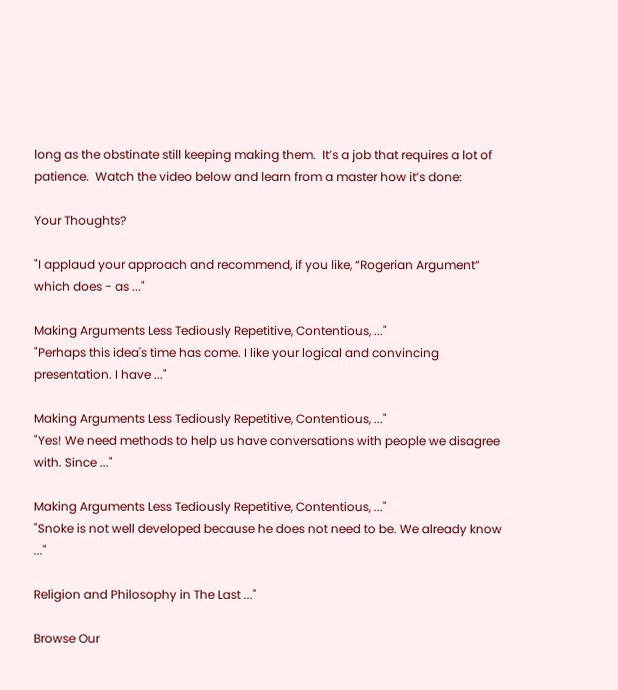long as the obstinate still keeping making them.  It’s a job that requires a lot of patience.  Watch the video below and learn from a master how it’s done:

Your Thoughts?

"I applaud your approach and recommend, if you like, “Rogerian Argument” which does - as ..."

Making Arguments Less Tediously Repetitive, Contentious, ..."
"Perhaps this idea's time has come. I like your logical and convincing presentation. I have ..."

Making Arguments Less Tediously Repetitive, Contentious, ..."
"Yes! We need methods to help us have conversations with people we disagree with. Since ..."

Making Arguments Less Tediously Repetitive, Contentious, ..."
"Snoke is not well developed because he does not need to be. We already know ..."

Religion and Philosophy in The Last ..."

Browse Our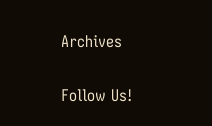Archives

Follow Us!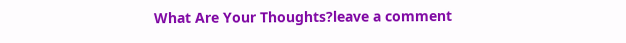What Are Your Thoughts?leave a comment